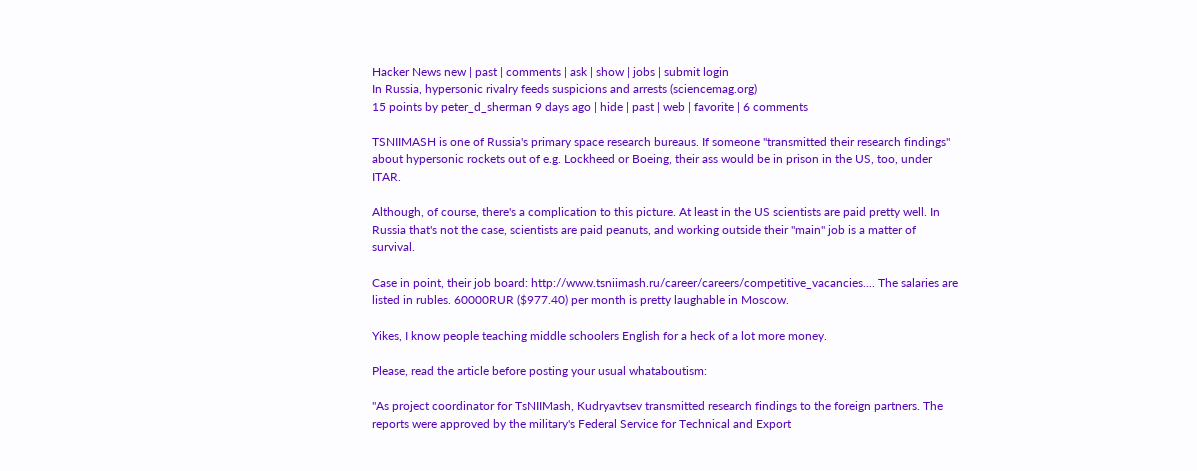Hacker News new | past | comments | ask | show | jobs | submit login
In Russia, hypersonic rivalry feeds suspicions and arrests (sciencemag.org)
15 points by peter_d_sherman 9 days ago | hide | past | web | favorite | 6 comments

TSNIIMASH is one of Russia's primary space research bureaus. If someone "transmitted their research findings" about hypersonic rockets out of e.g. Lockheed or Boeing, their ass would be in prison in the US, too, under ITAR.

Although, of course, there's a complication to this picture. At least in the US scientists are paid pretty well. In Russia that's not the case, scientists are paid peanuts, and working outside their "main" job is a matter of survival.

Case in point, their job board: http://www.tsniimash.ru/career/careers/competitive_vacancies.... The salaries are listed in rubles. 60000RUR ($977.40) per month is pretty laughable in Moscow.

Yikes, I know people teaching middle schoolers English for a heck of a lot more money.

Please, read the article before posting your usual whataboutism:

"As project coordinator for TsNIIMash, Kudryavtsev transmitted research findings to the foreign partners. The reports were approved by the military's Federal Service for Technical and Export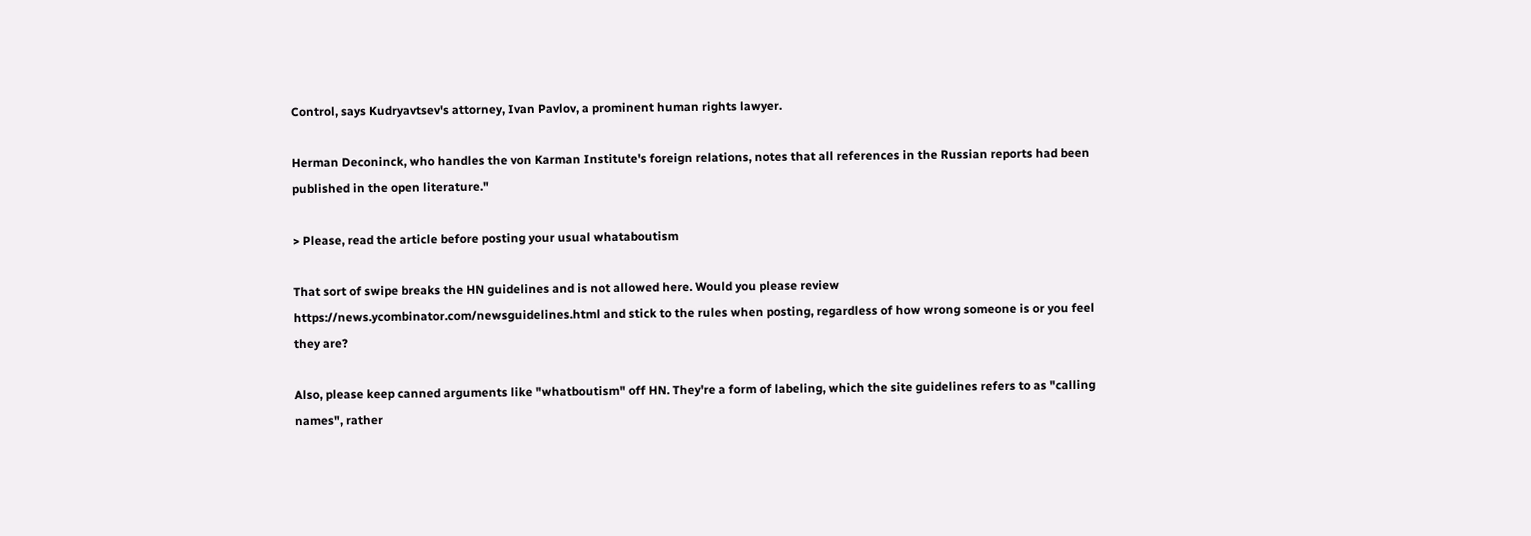Control, says Kudryavtsev's attorney, Ivan Pavlov, a prominent human rights lawyer.

Herman Deconinck, who handles the von Karman Institute's foreign relations, notes that all references in the Russian reports had been published in the open literature."

> Please, read the article before posting your usual whataboutism

That sort of swipe breaks the HN guidelines and is not allowed here. Would you please review https://news.ycombinator.com/newsguidelines.html and stick to the rules when posting, regardless of how wrong someone is or you feel they are?

Also, please keep canned arguments like "whatboutism" off HN. They're a form of labeling, which the site guidelines refers to as "calling names", rather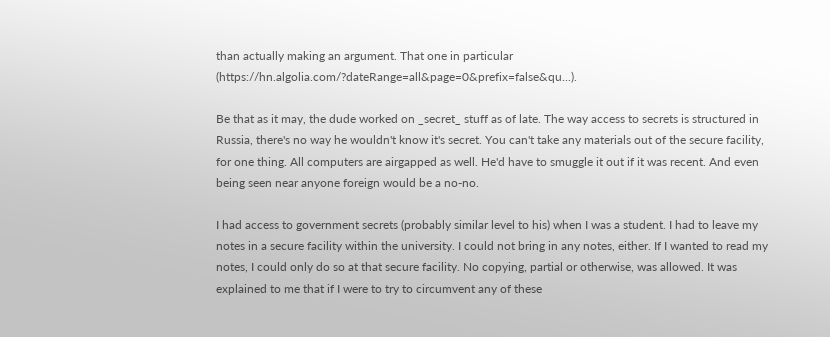than actually making an argument. That one in particular (https://hn.algolia.com/?dateRange=all&page=0&prefix=false&qu...).

Be that as it may, the dude worked on _secret_ stuff as of late. The way access to secrets is structured in Russia, there's no way he wouldn't know it's secret. You can't take any materials out of the secure facility, for one thing. All computers are airgapped as well. He'd have to smuggle it out if it was recent. And even being seen near anyone foreign would be a no-no.

I had access to government secrets (probably similar level to his) when I was a student. I had to leave my notes in a secure facility within the university. I could not bring in any notes, either. If I wanted to read my notes, I could only do so at that secure facility. No copying, partial or otherwise, was allowed. It was explained to me that if I were to try to circumvent any of these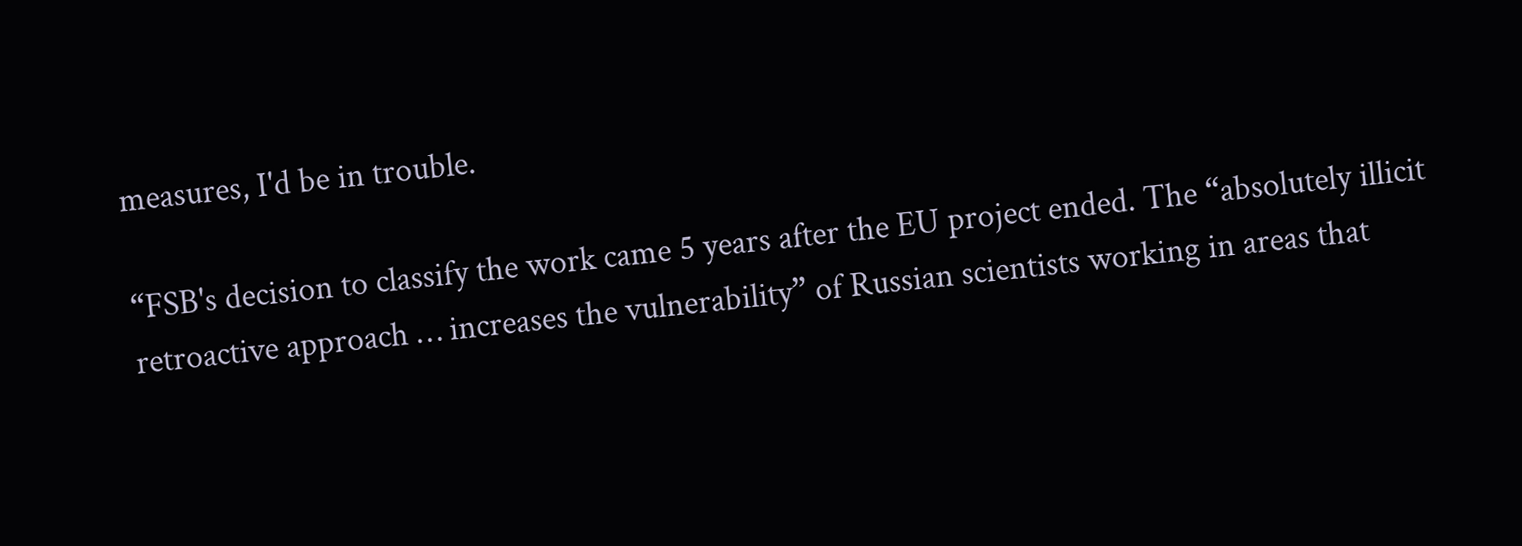measures, I'd be in trouble.

“FSB's decision to classify the work came 5 years after the EU project ended. The “absolutely illicit retroactive approach … increases the vulnerability” of Russian scientists working in areas that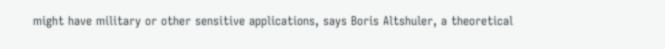might have military or other sensitive applications, says Boris Altshuler, a theoretical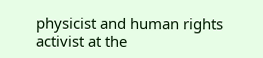physicist and human rights activist at the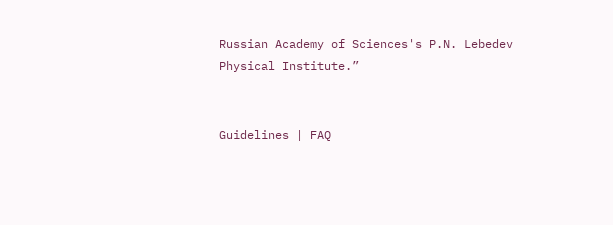Russian Academy of Sciences's P.N. Lebedev Physical Institute.”


Guidelines | FAQ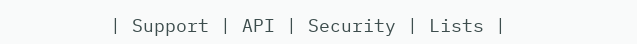| Support | API | Security | Lists |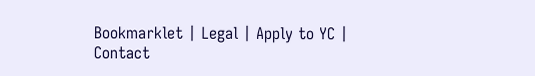Bookmarklet | Legal | Apply to YC | Contact